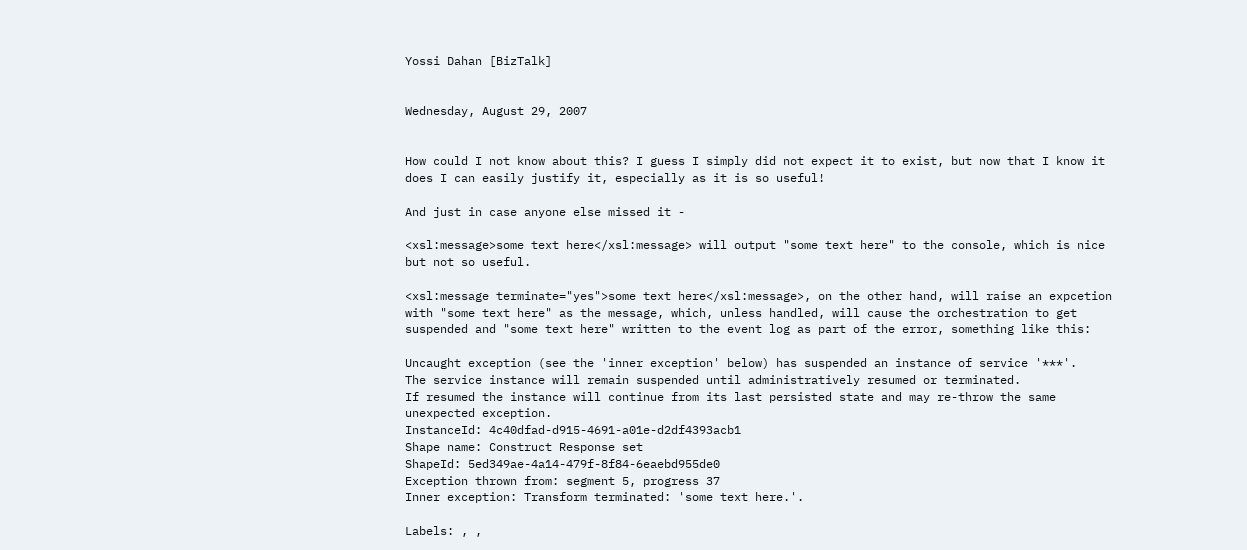Yossi Dahan [BizTalk]


Wednesday, August 29, 2007


How could I not know about this? I guess I simply did not expect it to exist, but now that I know it does I can easily justify it, especially as it is so useful!

And just in case anyone else missed it -

<xsl:message>some text here</xsl:message> will output "some text here" to the console, which is nice but not so useful.

<xsl:message terminate="yes">some text here</xsl:message>, on the other hand, will raise an expcetion with "some text here" as the message, which, unless handled, will cause the orchestration to get suspended and "some text here" written to the event log as part of the error, something like this:

Uncaught exception (see the 'inner exception' below) has suspended an instance of service '***'.
The service instance will remain suspended until administratively resumed or terminated.
If resumed the instance will continue from its last persisted state and may re-throw the same unexpected exception.
InstanceId: 4c40dfad-d915-4691-a01e-d2df4393acb1
Shape name: Construct Response set
ShapeId: 5ed349ae-4a14-479f-8f84-6eaebd955de0
Exception thrown from: segment 5, progress 37
Inner exception: Transform terminated: 'some text here.'.

Labels: , ,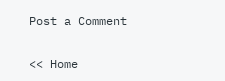Post a Comment

<< Home